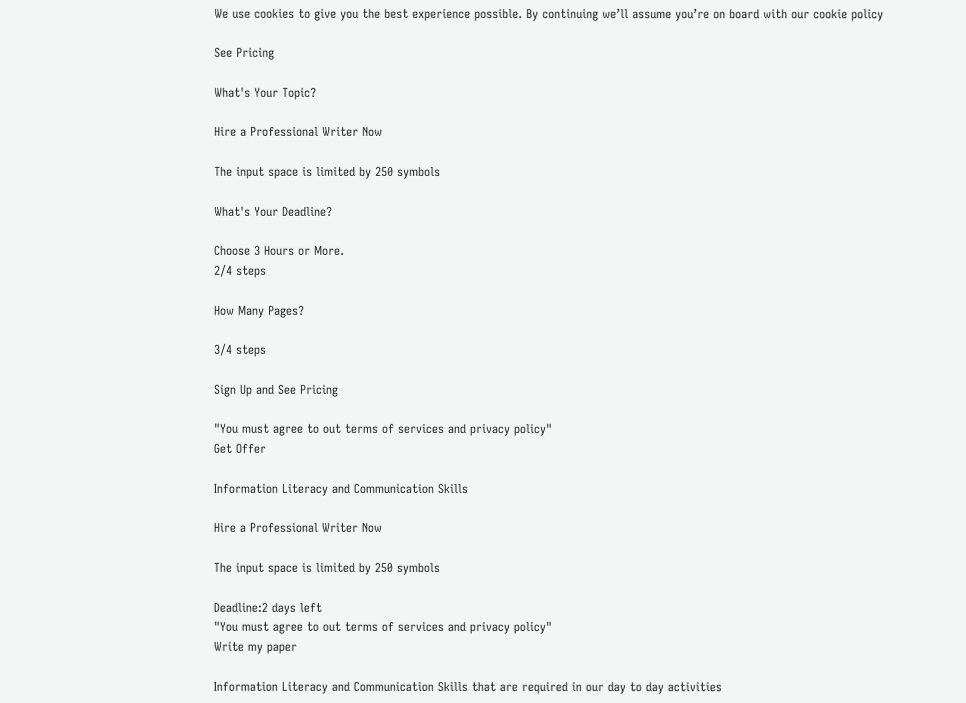We use cookies to give you the best experience possible. By continuing we’ll assume you’re on board with our cookie policy

See Pricing

What's Your Topic?

Hire a Professional Writer Now

The input space is limited by 250 symbols

What's Your Deadline?

Choose 3 Hours or More.
2/4 steps

How Many Pages?

3/4 steps

Sign Up and See Pricing

"You must agree to out terms of services and privacy policy"
Get Offer

Information Literacy and Communication Skills

Hire a Professional Writer Now

The input space is limited by 250 symbols

Deadline:2 days left
"You must agree to out terms of services and privacy policy"
Write my paper

Information Literacy and Communication Skills that are required in our day to day activities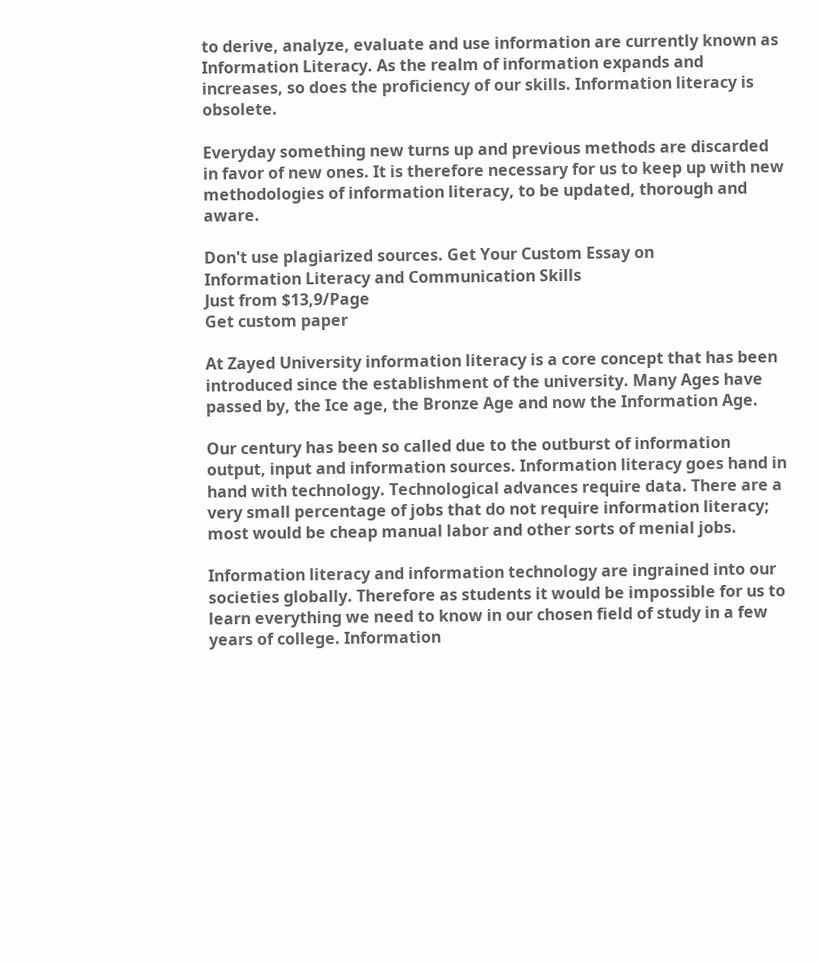to derive, analyze, evaluate and use information are currently known as Information Literacy. As the realm of information expands and increases, so does the proficiency of our skills. Information literacy is obsolete.

Everyday something new turns up and previous methods are discarded in favor of new ones. It is therefore necessary for us to keep up with new methodologies of information literacy, to be updated, thorough and aware.

Don't use plagiarized sources. Get Your Custom Essay on
Information Literacy and Communication Skills
Just from $13,9/Page
Get custom paper

At Zayed University information literacy is a core concept that has been introduced since the establishment of the university. Many Ages have passed by, the Ice age, the Bronze Age and now the Information Age.

Our century has been so called due to the outburst of information output, input and information sources. Information literacy goes hand in hand with technology. Technological advances require data. There are a very small percentage of jobs that do not require information literacy; most would be cheap manual labor and other sorts of menial jobs.

Information literacy and information technology are ingrained into our societies globally. Therefore as students it would be impossible for us to learn everything we need to know in our chosen field of study in a few years of college. Information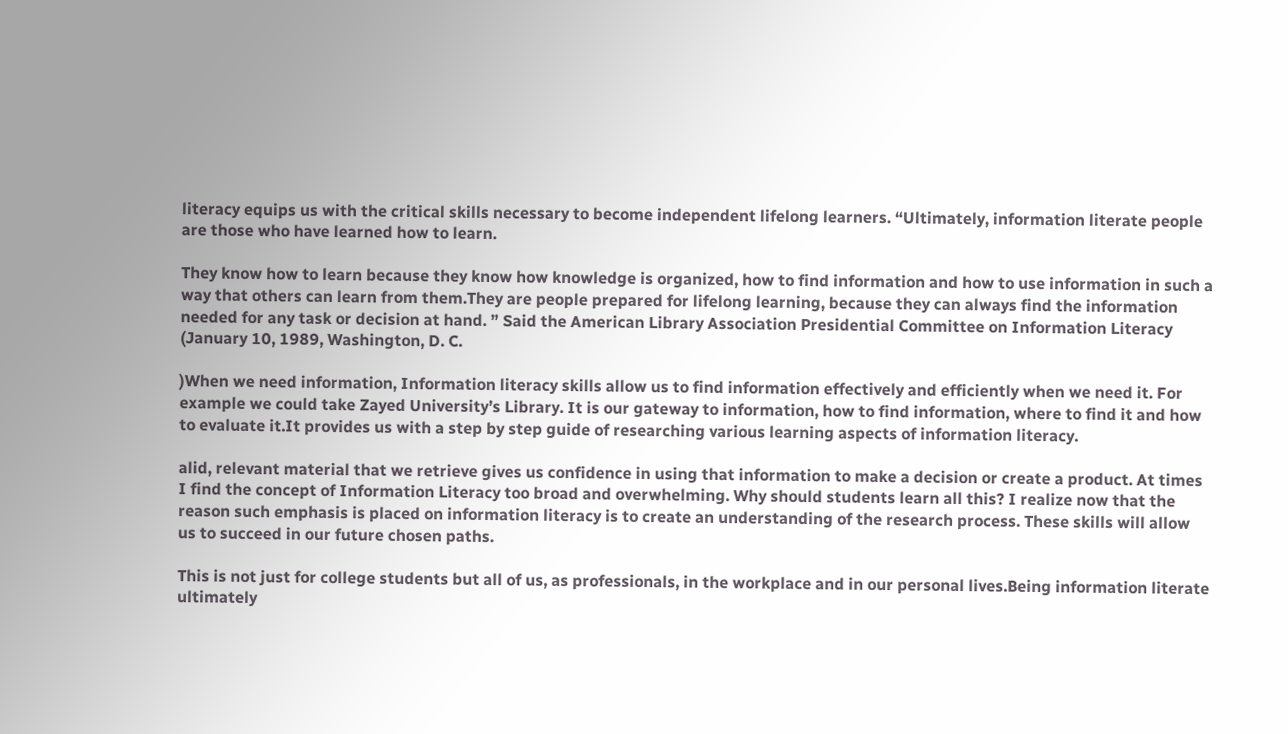literacy equips us with the critical skills necessary to become independent lifelong learners. “Ultimately, information literate people are those who have learned how to learn.

They know how to learn because they know how knowledge is organized, how to find information and how to use information in such a way that others can learn from them.They are people prepared for lifelong learning, because they can always find the information needed for any task or decision at hand. ” Said the American Library Association Presidential Committee on Information Literacy (January 10, 1989, Washington, D. C.

)When we need information, Information literacy skills allow us to find information effectively and efficiently when we need it. For example we could take Zayed University’s Library. It is our gateway to information, how to find information, where to find it and how to evaluate it.It provides us with a step by step guide of researching various learning aspects of information literacy.

alid, relevant material that we retrieve gives us confidence in using that information to make a decision or create a product. At times I find the concept of Information Literacy too broad and overwhelming. Why should students learn all this? I realize now that the reason such emphasis is placed on information literacy is to create an understanding of the research process. These skills will allow us to succeed in our future chosen paths.

This is not just for college students but all of us, as professionals, in the workplace and in our personal lives.Being information literate ultimately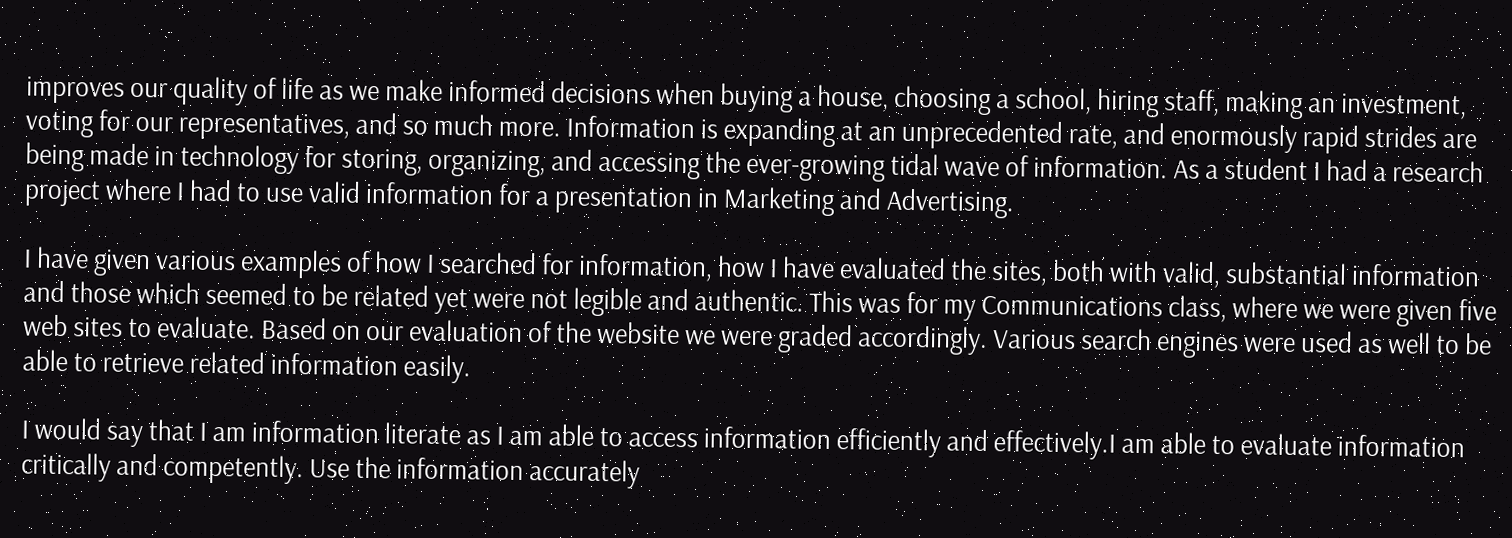improves our quality of life as we make informed decisions when buying a house, choosing a school, hiring staff, making an investment, voting for our representatives, and so much more. Information is expanding at an unprecedented rate, and enormously rapid strides are being made in technology for storing, organizing, and accessing the ever-growing tidal wave of information. As a student I had a research project where I had to use valid information for a presentation in Marketing and Advertising.

I have given various examples of how I searched for information, how I have evaluated the sites, both with valid, substantial information and those which seemed to be related yet were not legible and authentic. This was for my Communications class, where we were given five web sites to evaluate. Based on our evaluation of the website we were graded accordingly. Various search engines were used as well to be able to retrieve related information easily.

I would say that I am information literate as I am able to access information efficiently and effectively.I am able to evaluate information critically and competently. Use the information accurately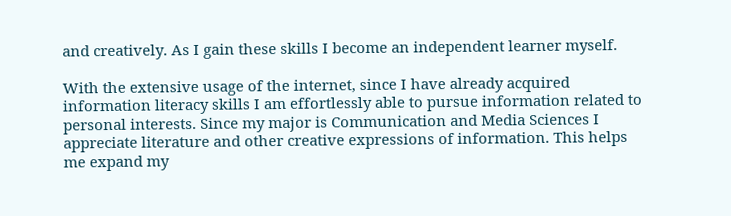and creatively. As I gain these skills I become an independent learner myself.

With the extensive usage of the internet, since I have already acquired information literacy skills I am effortlessly able to pursue information related to personal interests. Since my major is Communication and Media Sciences I appreciate literature and other creative expressions of information. This helps me expand my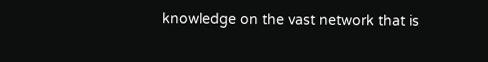knowledge on the vast network that is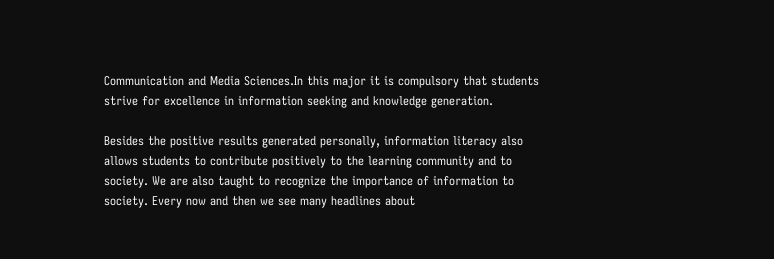Communication and Media Sciences.In this major it is compulsory that students strive for excellence in information seeking and knowledge generation.

Besides the positive results generated personally, information literacy also allows students to contribute positively to the learning community and to society. We are also taught to recognize the importance of information to society. Every now and then we see many headlines about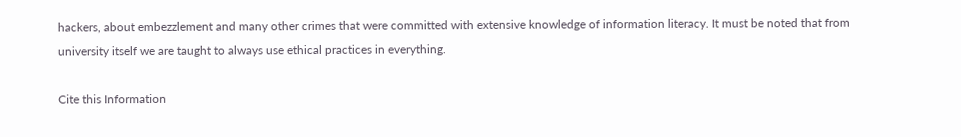hackers, about embezzlement and many other crimes that were committed with extensive knowledge of information literacy. It must be noted that from university itself we are taught to always use ethical practices in everything.

Cite this Information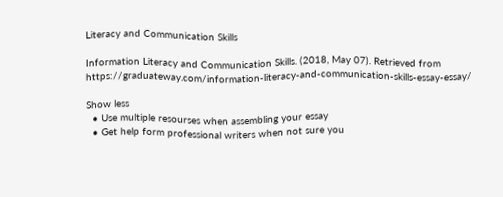Literacy and Communication Skills

Information Literacy and Communication Skills. (2018, May 07). Retrieved from https://graduateway.com/information-literacy-and-communication-skills-essay-essay/

Show less
  • Use multiple resourses when assembling your essay
  • Get help form professional writers when not sure you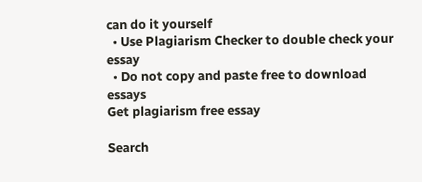can do it yourself
  • Use Plagiarism Checker to double check your essay
  • Do not copy and paste free to download essays
Get plagiarism free essay

Search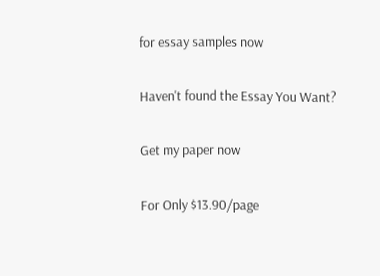for essay samples now

Haven't found the Essay You Want?

Get my paper now

For Only $13.90/page